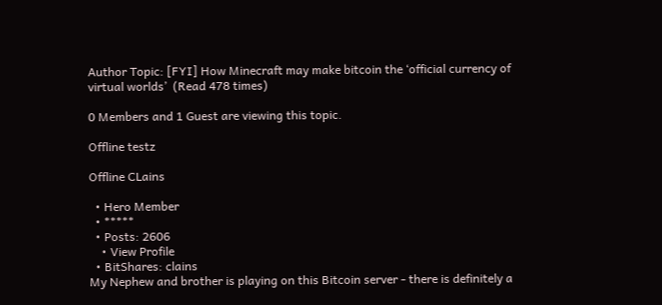Author Topic: [FYI] How Minecraft may make bitcoin the ‘official currency of virtual worlds’  (Read 478 times)

0 Members and 1 Guest are viewing this topic.

Offline testz

Offline CLains

  • Hero Member
  • *****
  • Posts: 2606
    • View Profile
  • BitShares: clains
My Nephew and brother is playing on this Bitcoin server - there is definitely a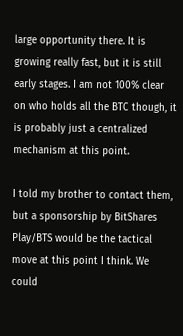large opportunity there. It is growing really fast, but it is still early stages. I am not 100% clear on who holds all the BTC though, it is probably just a centralized mechanism at this point.

I told my brother to contact them, but a sponsorship by BitShares Play/BTS would be the tactical move at this point I think. We could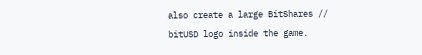also create a large BitShares // bitUSD logo inside the game.